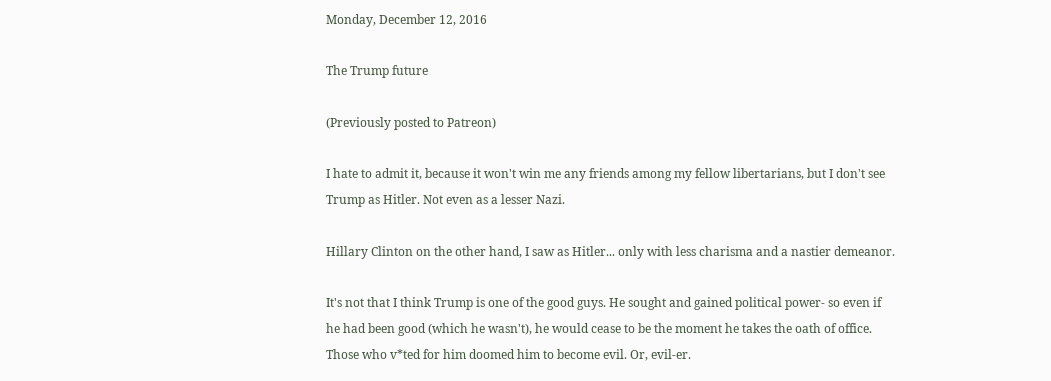Monday, December 12, 2016

The Trump future

(Previously posted to Patreon)

I hate to admit it, because it won't win me any friends among my fellow libertarians, but I don't see Trump as Hitler. Not even as a lesser Nazi.

Hillary Clinton on the other hand, I saw as Hitler... only with less charisma and a nastier demeanor.

It's not that I think Trump is one of the good guys. He sought and gained political power- so even if he had been good (which he wasn't), he would cease to be the moment he takes the oath of office. Those who v*ted for him doomed him to become evil. Or, evil-er.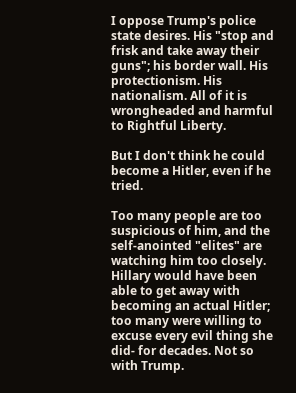I oppose Trump's police state desires. His "stop and frisk and take away their guns"; his border wall. His protectionism. His nationalism. All of it is wrongheaded and harmful to Rightful Liberty.

But I don't think he could become a Hitler, even if he tried.

Too many people are too suspicious of him, and the self-anointed "elites" are watching him too closely. Hillary would have been able to get away with becoming an actual Hitler; too many were willing to excuse every evil thing she did- for decades. Not so with Trump.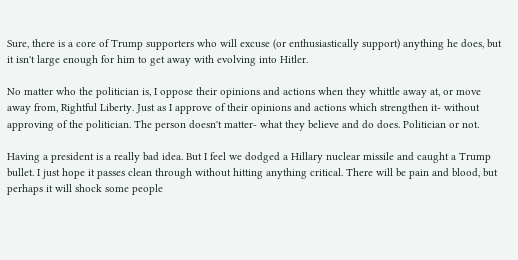Sure, there is a core of Trump supporters who will excuse (or enthusiastically support) anything he does, but it isn't large enough for him to get away with evolving into Hitler.

No matter who the politician is, I oppose their opinions and actions when they whittle away at, or move away from, Rightful Liberty. Just as I approve of their opinions and actions which strengthen it- without approving of the politician. The person doesn't matter- what they believe and do does. Politician or not.

Having a president is a really bad idea. But I feel we dodged a Hillary nuclear missile and caught a Trump bullet. I just hope it passes clean through without hitting anything critical. There will be pain and blood, but perhaps it will shock some people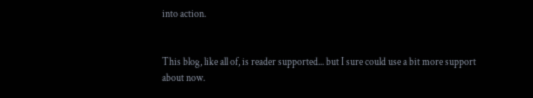into action.


This blog, like all of, is reader supported... but I sure could use a bit more support about now.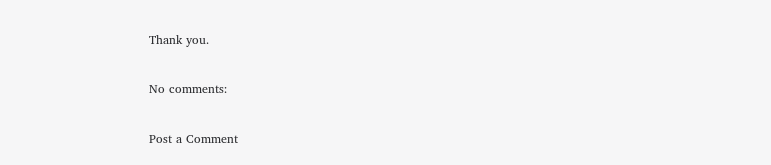Thank you.

No comments:

Post a Comment